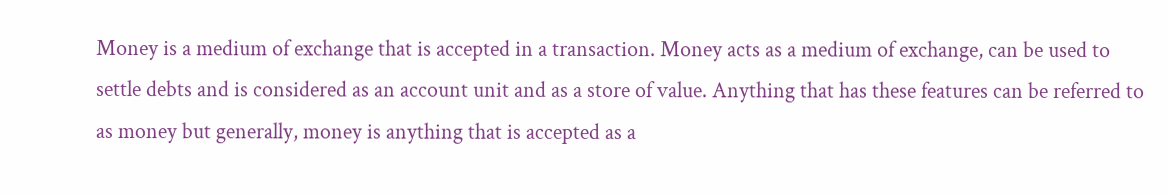Money is a medium of exchange that is accepted in a transaction. Money acts as a medium of exchange, can be used to settle debts and is considered as an account unit and as a store of value. Anything that has these features can be referred to as money but generally, money is anything that is accepted as a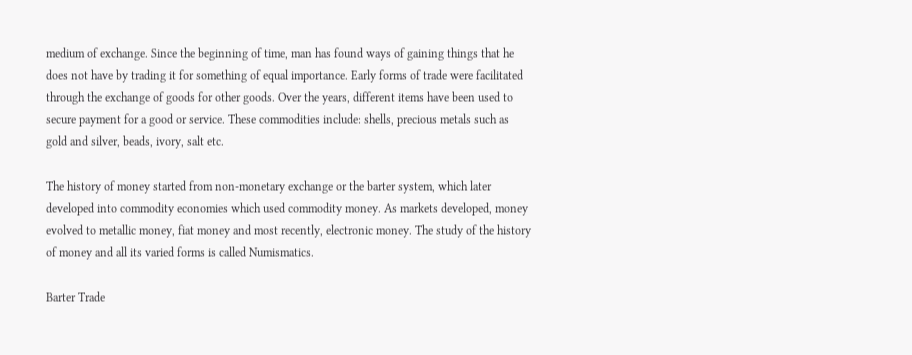medium of exchange. Since the beginning of time, man has found ways of gaining things that he does not have by trading it for something of equal importance. Early forms of trade were facilitated through the exchange of goods for other goods. Over the years, different items have been used to secure payment for a good or service. These commodities include: shells, precious metals such as gold and silver, beads, ivory, salt etc.

The history of money started from non-monetary exchange or the barter system, which later developed into commodity economies which used commodity money. As markets developed, money evolved to metallic money, fiat money and most recently, electronic money. The study of the history of money and all its varied forms is called Numismatics.

Barter Trade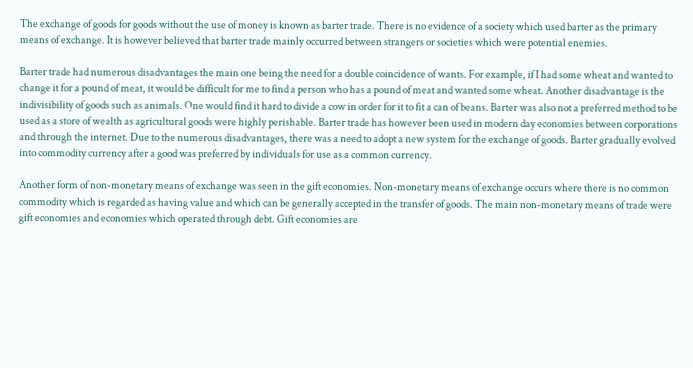The exchange of goods for goods without the use of money is known as barter trade. There is no evidence of a society which used barter as the primary means of exchange. It is however believed that barter trade mainly occurred between strangers or societies which were potential enemies.

Barter trade had numerous disadvantages the main one being the need for a double coincidence of wants. For example, if I had some wheat and wanted to change it for a pound of meat, it would be difficult for me to find a person who has a pound of meat and wanted some wheat. Another disadvantage is the indivisibility of goods such as animals. One would find it hard to divide a cow in order for it to fit a can of beans. Barter was also not a preferred method to be used as a store of wealth as agricultural goods were highly perishable. Barter trade has however been used in modern day economies between corporations and through the internet. Due to the numerous disadvantages, there was a need to adopt a new system for the exchange of goods. Barter gradually evolved into commodity currency after a good was preferred by individuals for use as a common currency.

Another form of non-monetary means of exchange was seen in the gift economies. Non-monetary means of exchange occurs where there is no common commodity which is regarded as having value and which can be generally accepted in the transfer of goods. The main non-monetary means of trade were gift economies and economies which operated through debt. Gift economies are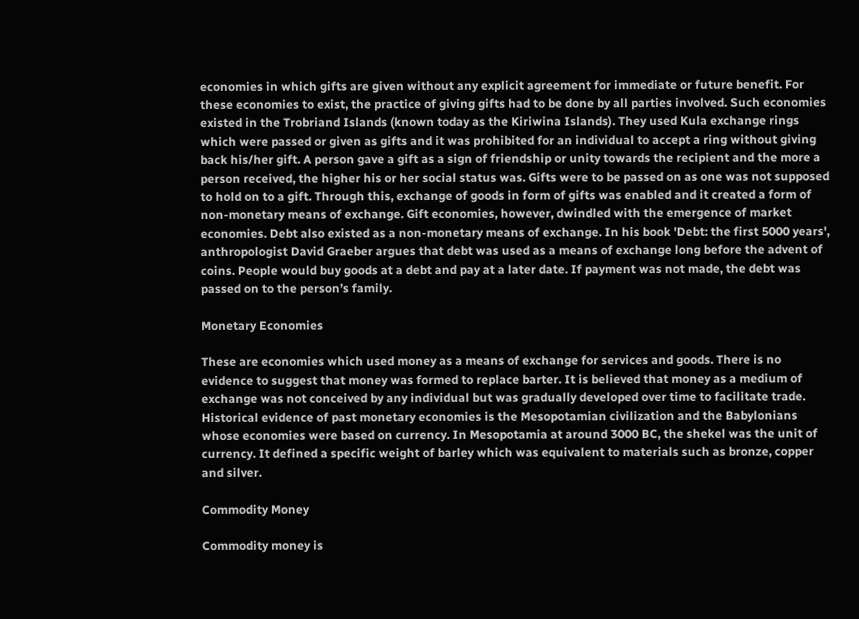economies in which gifts are given without any explicit agreement for immediate or future benefit. For these economies to exist, the practice of giving gifts had to be done by all parties involved. Such economies existed in the Trobriand Islands (known today as the Kiriwina Islands). They used Kula exchange rings which were passed or given as gifts and it was prohibited for an individual to accept a ring without giving back his/her gift. A person gave a gift as a sign of friendship or unity towards the recipient and the more a person received, the higher his or her social status was. Gifts were to be passed on as one was not supposed to hold on to a gift. Through this, exchange of goods in form of gifts was enabled and it created a form of non-monetary means of exchange. Gift economies, however, dwindled with the emergence of market economies. Debt also existed as a non-monetary means of exchange. In his book 'Debt: the first 5000 years', anthropologist David Graeber argues that debt was used as a means of exchange long before the advent of coins. People would buy goods at a debt and pay at a later date. If payment was not made, the debt was passed on to the person’s family.

Monetary Economies

These are economies which used money as a means of exchange for services and goods. There is no evidence to suggest that money was formed to replace barter. It is believed that money as a medium of exchange was not conceived by any individual but was gradually developed over time to facilitate trade. Historical evidence of past monetary economies is the Mesopotamian civilization and the Babylonians whose economies were based on currency. In Mesopotamia at around 3000 BC, the shekel was the unit of currency. It defined a specific weight of barley which was equivalent to materials such as bronze, copper and silver.

Commodity Money

Commodity money is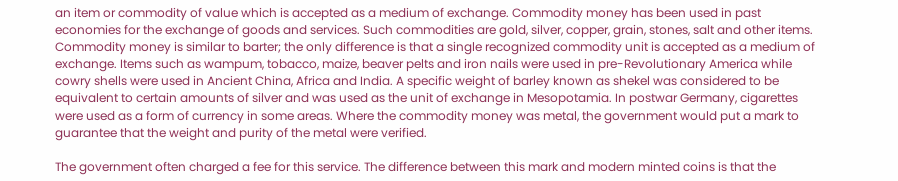an item or commodity of value which is accepted as a medium of exchange. Commodity money has been used in past economies for the exchange of goods and services. Such commodities are gold, silver, copper, grain, stones, salt and other items. Commodity money is similar to barter; the only difference is that a single recognized commodity unit is accepted as a medium of exchange. Items such as wampum, tobacco, maize, beaver pelts and iron nails were used in pre-Revolutionary America while cowry shells were used in Ancient China, Africa and India. A specific weight of barley known as shekel was considered to be equivalent to certain amounts of silver and was used as the unit of exchange in Mesopotamia. In postwar Germany, cigarettes were used as a form of currency in some areas. Where the commodity money was metal, the government would put a mark to guarantee that the weight and purity of the metal were verified.

The government often charged a fee for this service. The difference between this mark and modern minted coins is that the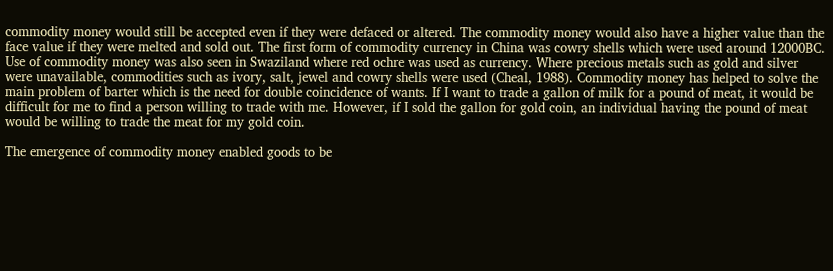commodity money would still be accepted even if they were defaced or altered. The commodity money would also have a higher value than the face value if they were melted and sold out. The first form of commodity currency in China was cowry shells which were used around 12000BC. Use of commodity money was also seen in Swaziland where red ochre was used as currency. Where precious metals such as gold and silver were unavailable, commodities such as ivory, salt, jewel and cowry shells were used (Cheal, 1988). Commodity money has helped to solve the main problem of barter which is the need for double coincidence of wants. If I want to trade a gallon of milk for a pound of meat, it would be difficult for me to find a person willing to trade with me. However, if I sold the gallon for gold coin, an individual having the pound of meat would be willing to trade the meat for my gold coin.

The emergence of commodity money enabled goods to be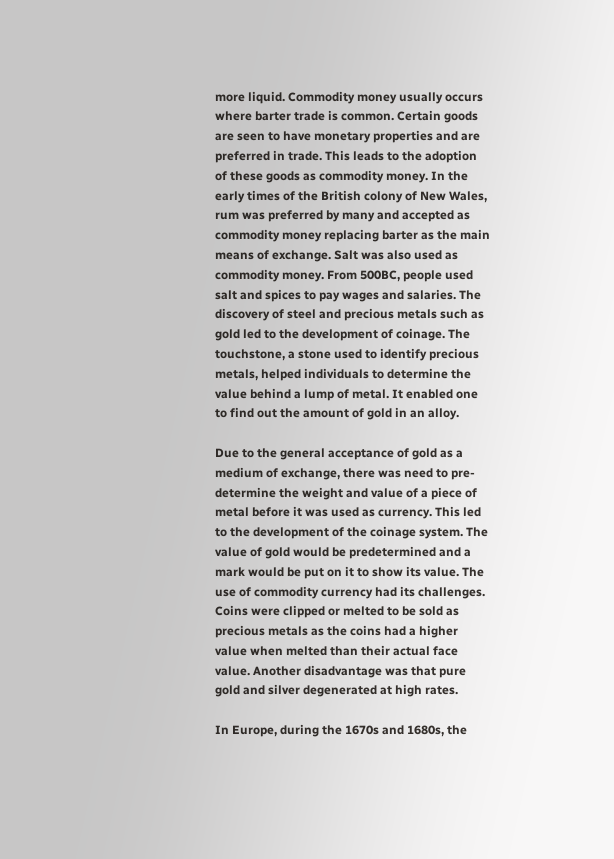more liquid. Commodity money usually occurs where barter trade is common. Certain goods are seen to have monetary properties and are preferred in trade. This leads to the adoption of these goods as commodity money. In the early times of the British colony of New Wales, rum was preferred by many and accepted as commodity money replacing barter as the main means of exchange. Salt was also used as commodity money. From 500BC, people used salt and spices to pay wages and salaries. The discovery of steel and precious metals such as gold led to the development of coinage. The touchstone, a stone used to identify precious metals, helped individuals to determine the value behind a lump of metal. It enabled one to find out the amount of gold in an alloy.

Due to the general acceptance of gold as a medium of exchange, there was need to pre-determine the weight and value of a piece of metal before it was used as currency. This led to the development of the coinage system. The value of gold would be predetermined and a mark would be put on it to show its value. The use of commodity currency had its challenges. Coins were clipped or melted to be sold as precious metals as the coins had a higher value when melted than their actual face value. Another disadvantage was that pure gold and silver degenerated at high rates.

In Europe, during the 1670s and 1680s, the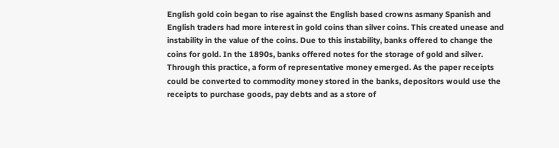English gold coin began to rise against the English based crowns asmany Spanish and English traders had more interest in gold coins than silver coins. This created unease and instability in the value of the coins. Due to this instability, banks offered to change the coins for gold. In the 1890s, banks offered notes for the storage of gold and silver. Through this practice, a form of representative money emerged. As the paper receipts could be converted to commodity money stored in the banks, depositors would use the receipts to purchase goods, pay debts and as a store of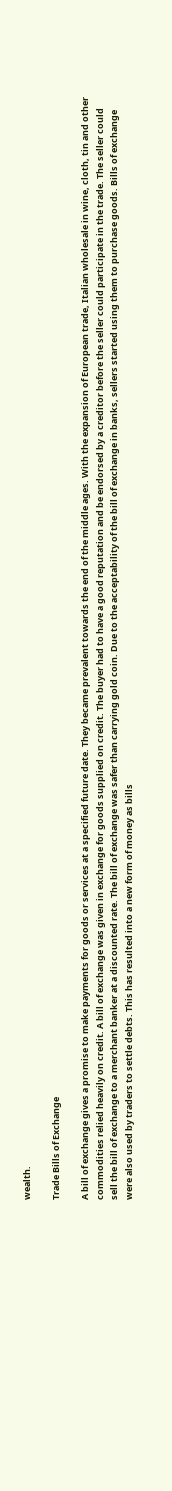wealth.

Trade Bills of Exchange

A bill of exchange gives a promise to make payments for goods or services at a specified future date. They became prevalent towards the end of the middle ages. With the expansion of European trade, Italian wholesale in wine, cloth, tin and other commodities relied heavily on credit. A bill of exchange was given in exchange for goods supplied on credit. The buyer had to have a good reputation and be endorsed by a creditor before the seller could participate in the trade. The seller could sell the bill of exchange to a merchant banker at a discounted rate. The bill of exchange was safer than carrying gold coin. Due to the acceptability of the bill of exchange in banks, sellers started using them to purchase goods. Bills of exchange were also used by traders to settle debts. This has resulted into a new form of money as bills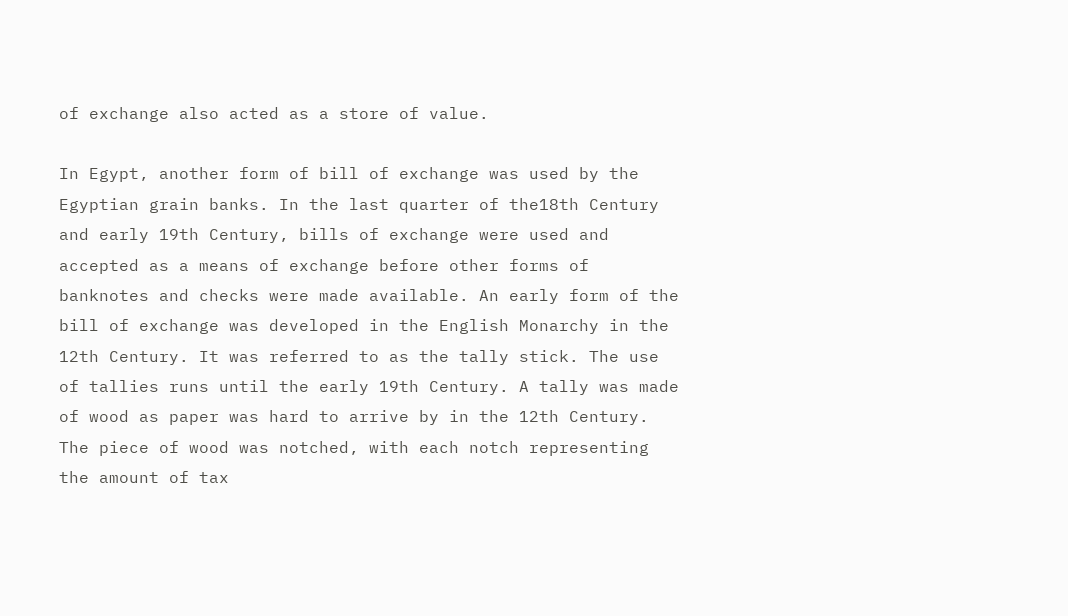of exchange also acted as a store of value.

In Egypt, another form of bill of exchange was used by the Egyptian grain banks. In the last quarter of the18th Century and early 19th Century, bills of exchange were used and accepted as a means of exchange before other forms of banknotes and checks were made available. An early form of the bill of exchange was developed in the English Monarchy in the 12th Century. It was referred to as the tally stick. The use of tallies runs until the early 19th Century. A tally was made of wood as paper was hard to arrive by in the 12th Century. The piece of wood was notched, with each notch representing the amount of tax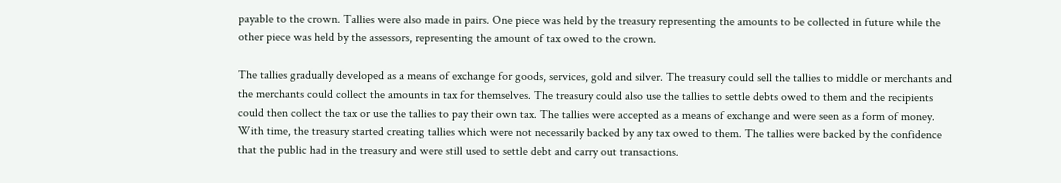payable to the crown. Tallies were also made in pairs. One piece was held by the treasury representing the amounts to be collected in future while the other piece was held by the assessors, representing the amount of tax owed to the crown.

The tallies gradually developed as a means of exchange for goods, services, gold and silver. The treasury could sell the tallies to middle or merchants and the merchants could collect the amounts in tax for themselves. The treasury could also use the tallies to settle debts owed to them and the recipients could then collect the tax or use the tallies to pay their own tax. The tallies were accepted as a means of exchange and were seen as a form of money. With time, the treasury started creating tallies which were not necessarily backed by any tax owed to them. The tallies were backed by the confidence that the public had in the treasury and were still used to settle debt and carry out transactions.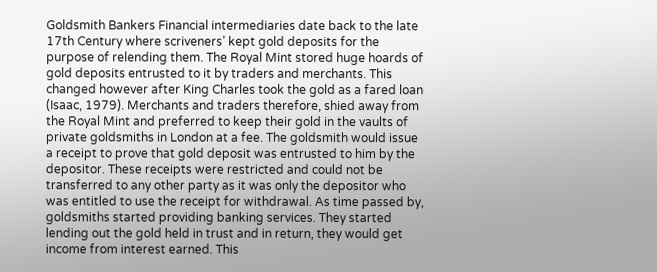Goldsmith Bankers Financial intermediaries date back to the late 17th Century where scriveners’ kept gold deposits for the purpose of relending them. The Royal Mint stored huge hoards of gold deposits entrusted to it by traders and merchants. This changed however after King Charles took the gold as a fared loan (Isaac, 1979). Merchants and traders therefore, shied away from the Royal Mint and preferred to keep their gold in the vaults of private goldsmiths in London at a fee. The goldsmith would issue a receipt to prove that gold deposit was entrusted to him by the depositor. These receipts were restricted and could not be transferred to any other party as it was only the depositor who was entitled to use the receipt for withdrawal. As time passed by, goldsmiths started providing banking services. They started lending out the gold held in trust and in return, they would get income from interest earned. This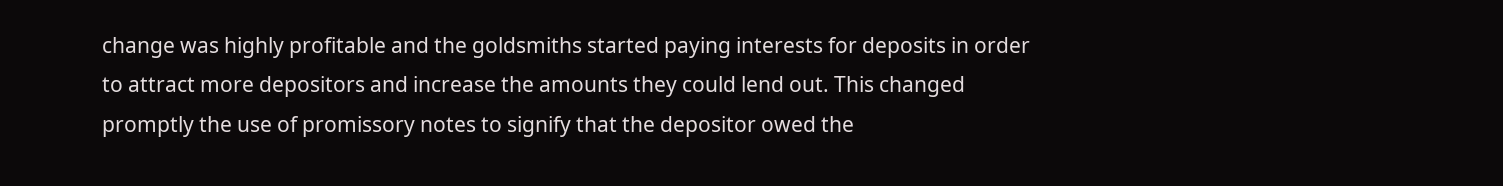change was highly profitable and the goldsmiths started paying interests for deposits in order to attract more depositors and increase the amounts they could lend out. This changed promptly the use of promissory notes to signify that the depositor owed the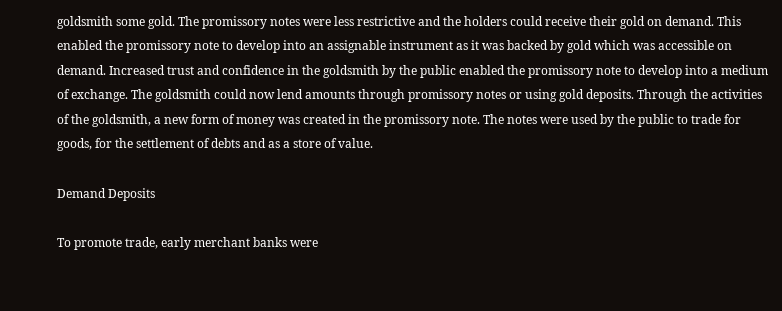goldsmith some gold. The promissory notes were less restrictive and the holders could receive their gold on demand. This enabled the promissory note to develop into an assignable instrument as it was backed by gold which was accessible on demand. Increased trust and confidence in the goldsmith by the public enabled the promissory note to develop into a medium of exchange. The goldsmith could now lend amounts through promissory notes or using gold deposits. Through the activities of the goldsmith, a new form of money was created in the promissory note. The notes were used by the public to trade for goods, for the settlement of debts and as a store of value.

Demand Deposits

To promote trade, early merchant banks were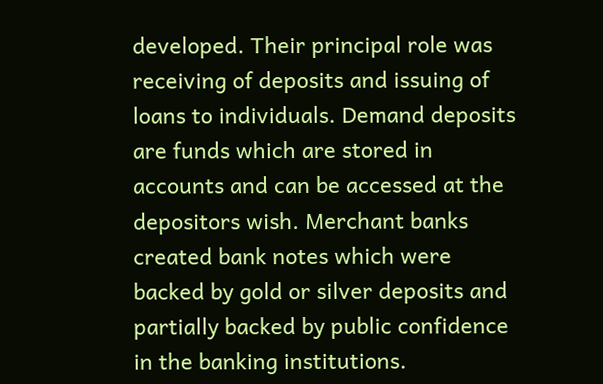developed. Their principal role was receiving of deposits and issuing of loans to individuals. Demand deposits are funds which are stored in accounts and can be accessed at the depositors wish. Merchant banks created bank notes which were backed by gold or silver deposits and partially backed by public confidence in the banking institutions.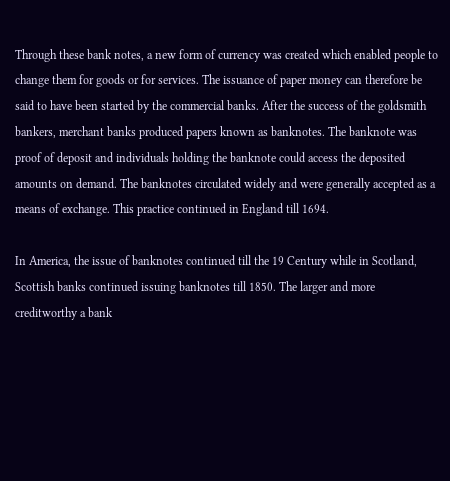Through these bank notes, a new form of currency was created which enabled people to change them for goods or for services. The issuance of paper money can therefore be said to have been started by the commercial banks. After the success of the goldsmith bankers, merchant banks produced papers known as banknotes. The banknote was proof of deposit and individuals holding the banknote could access the deposited amounts on demand. The banknotes circulated widely and were generally accepted as a means of exchange. This practice continued in England till 1694.

In America, the issue of banknotes continued till the 19 Century while in Scotland, Scottish banks continued issuing banknotes till 1850. The larger and more creditworthy a bank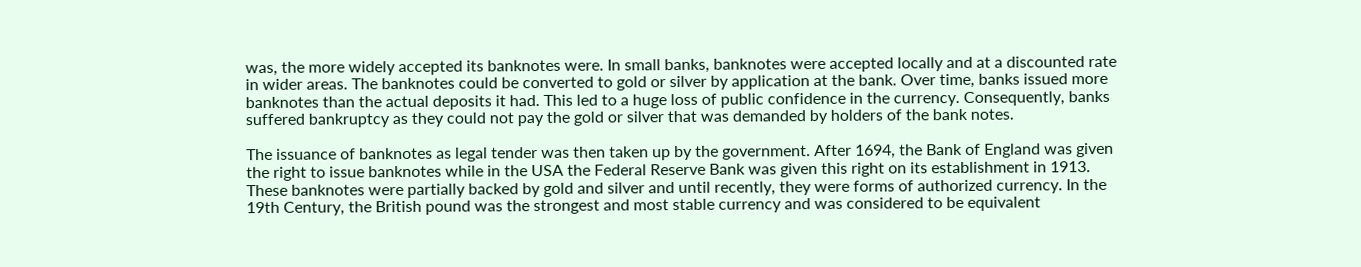was, the more widely accepted its banknotes were. In small banks, banknotes were accepted locally and at a discounted rate in wider areas. The banknotes could be converted to gold or silver by application at the bank. Over time, banks issued more banknotes than the actual deposits it had. This led to a huge loss of public confidence in the currency. Consequently, banks suffered bankruptcy as they could not pay the gold or silver that was demanded by holders of the bank notes.

The issuance of banknotes as legal tender was then taken up by the government. After 1694, the Bank of England was given the right to issue banknotes while in the USA the Federal Reserve Bank was given this right on its establishment in 1913. These banknotes were partially backed by gold and silver and until recently, they were forms of authorized currency. In the 19th Century, the British pound was the strongest and most stable currency and was considered to be equivalent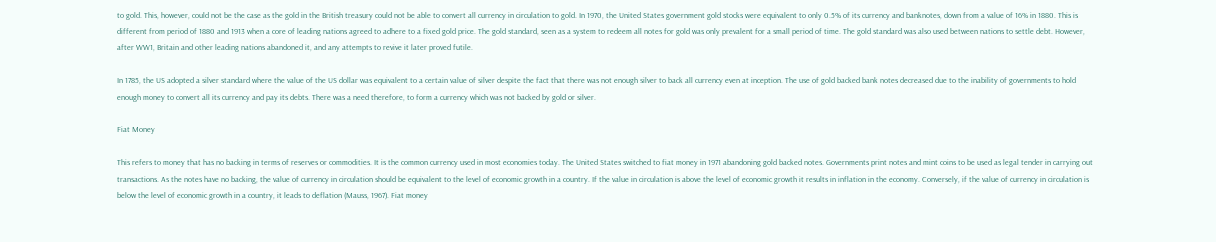to gold. This, however, could not be the case as the gold in the British treasury could not be able to convert all currency in circulation to gold. In 1970, the United States government gold stocks were equivalent to only 0.5% of its currency and banknotes, down from a value of 16% in 1880. This is different from period of 1880 and 1913 when a core of leading nations agreed to adhere to a fixed gold price. The gold standard, seen as a system to redeem all notes for gold was only prevalent for a small period of time. The gold standard was also used between nations to settle debt. However, after WW1, Britain and other leading nations abandoned it, and any attempts to revive it later proved futile.

In 1785, the US adopted a silver standard where the value of the US dollar was equivalent to a certain value of silver despite the fact that there was not enough silver to back all currency even at inception. The use of gold backed bank notes decreased due to the inability of governments to hold enough money to convert all its currency and pay its debts. There was a need therefore, to form a currency which was not backed by gold or silver.

Fiat Money

This refers to money that has no backing in terms of reserves or commodities. It is the common currency used in most economies today. The United States switched to fiat money in 1971 abandoning gold backed notes. Governments print notes and mint coins to be used as legal tender in carrying out transactions. As the notes have no backing, the value of currency in circulation should be equivalent to the level of economic growth in a country. If the value in circulation is above the level of economic growth it results in inflation in the economy. Conversely, if the value of currency in circulation is below the level of economic growth in a country, it leads to deflation (Mauss, 1967). Fiat money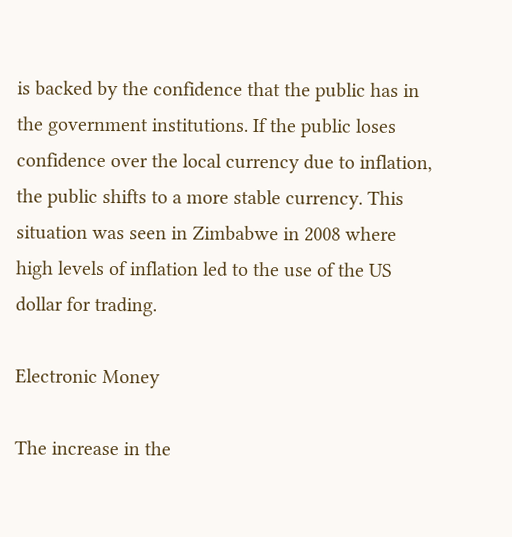is backed by the confidence that the public has in the government institutions. If the public loses confidence over the local currency due to inflation, the public shifts to a more stable currency. This situation was seen in Zimbabwe in 2008 where high levels of inflation led to the use of the US dollar for trading.

Electronic Money

The increase in the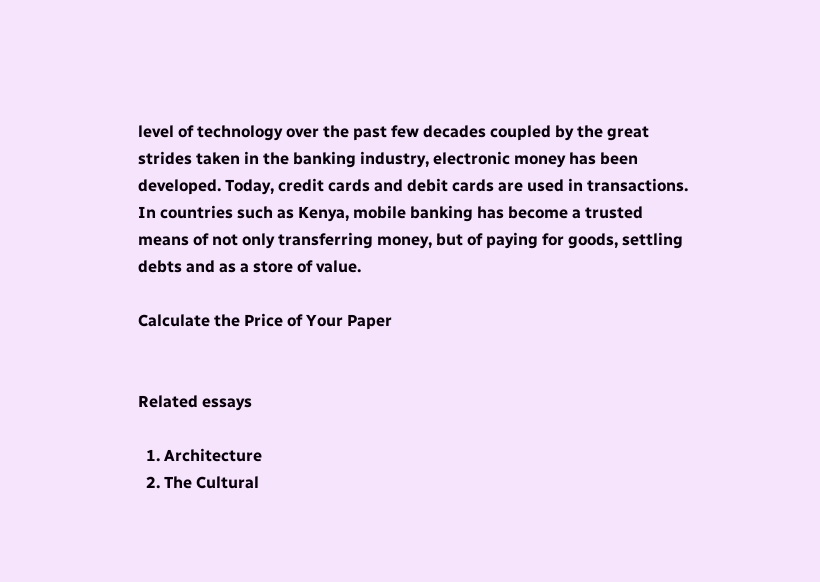level of technology over the past few decades coupled by the great strides taken in the banking industry, electronic money has been developed. Today, credit cards and debit cards are used in transactions. In countries such as Kenya, mobile banking has become a trusted means of not only transferring money, but of paying for goods, settling debts and as a store of value.

Calculate the Price of Your Paper


Related essays

  1. Architecture
  2. The Cultural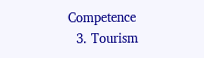Competence
  3. Tourism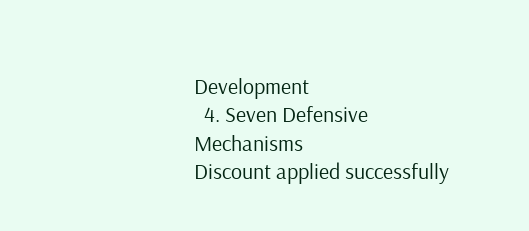Development
  4. Seven Defensive Mechanisms
Discount applied successfully